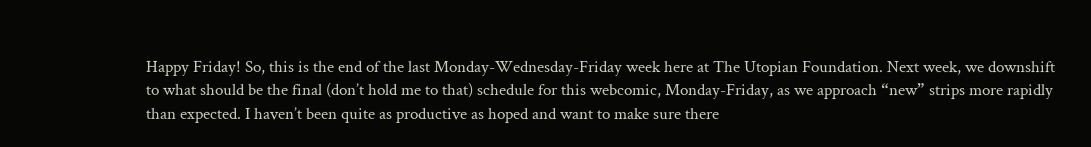Happy Friday! So, this is the end of the last Monday-Wednesday-Friday week here at The Utopian Foundation. Next week, we downshift to what should be the final (don’t hold me to that) schedule for this webcomic, Monday-Friday, as we approach “new” strips more rapidly than expected. I haven’t been quite as productive as hoped and want to make sure there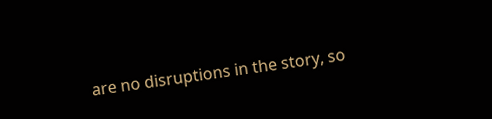are no disruptions in the story, so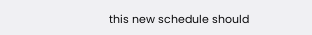this new schedule should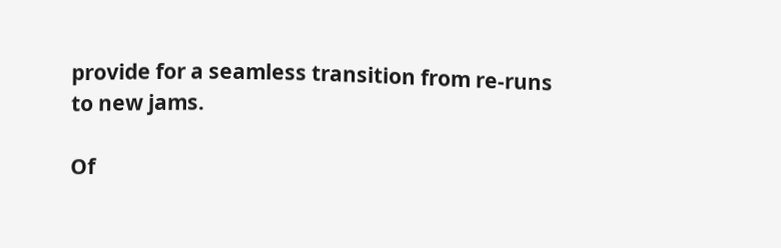provide for a seamless transition from re-runs to new jams.

Of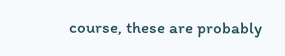course, these are probably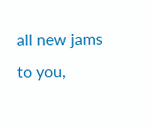all new jams to you,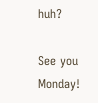huh?

See you Monday!